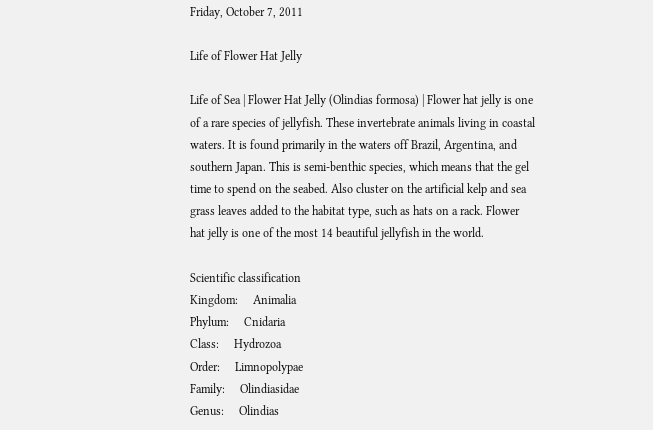Friday, October 7, 2011

Life of Flower Hat Jelly

Life of Sea | Flower Hat Jelly (Olindias formosa) | Flower hat jelly is one of a rare species of jellyfish. These invertebrate animals living in coastal waters. It is found primarily in the waters off Brazil, Argentina, and southern Japan. This is semi-benthic species, which means that the gel time to spend on the seabed. Also cluster on the artificial kelp and sea grass leaves added to the habitat type, such as hats on a rack. Flower hat jelly is one of the most 14 beautiful jellyfish in the world.

Scientific classification
Kingdom:     Animalia
Phylum:     Cnidaria
Class:     Hydrozoa
Order:     Limnopolypae
Family:     Olindiasidae
Genus:     Olindias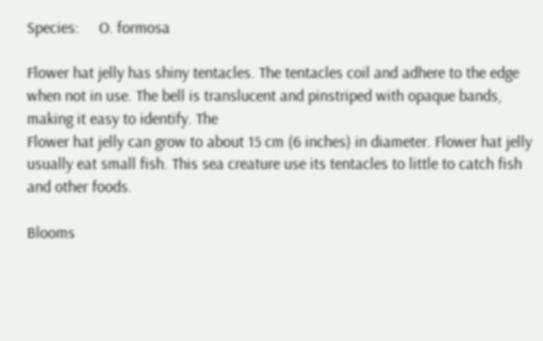Species:     O. formosa

Flower hat jelly has shiny tentacles. The tentacles coil and adhere to the edge when not in use. The bell is translucent and pinstriped with opaque bands, making it easy to identify. The
Flower hat jelly can grow to about 15 cm (6 inches) in diameter. Flower hat jelly usually eat small fish. This sea creature use its tentacles to little to catch fish and other foods.

Blooms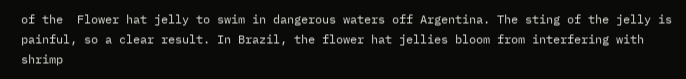of the  Flower hat jelly to swim in dangerous waters off Argentina. The sting of the jelly is painful, so a clear result. In Brazil, the flower hat jellies bloom from interfering with shrimp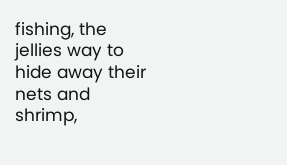fishing, the jellies way to hide away their nets and shrimp,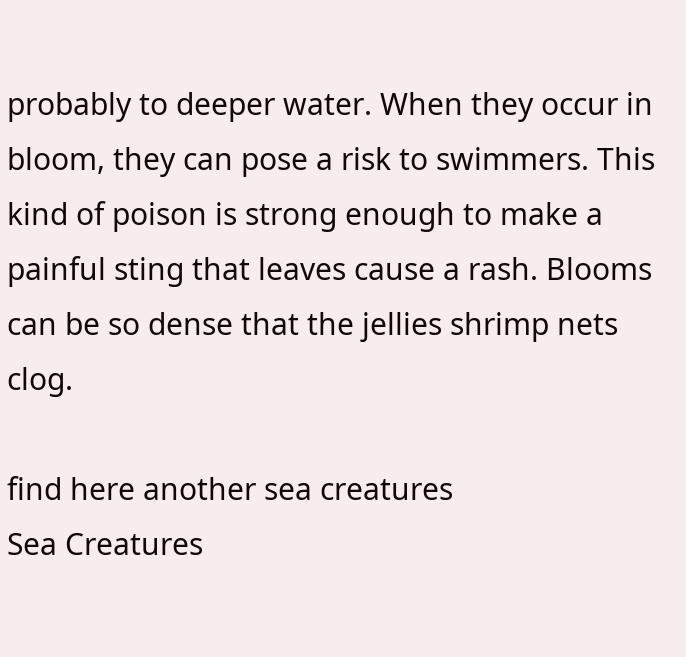probably to deeper water. When they occur in bloom, they can pose a risk to swimmers. This kind of poison is strong enough to make a painful sting that leaves cause a rash. Blooms can be so dense that the jellies shrimp nets clog.

find here another sea creatures
Sea Creatures